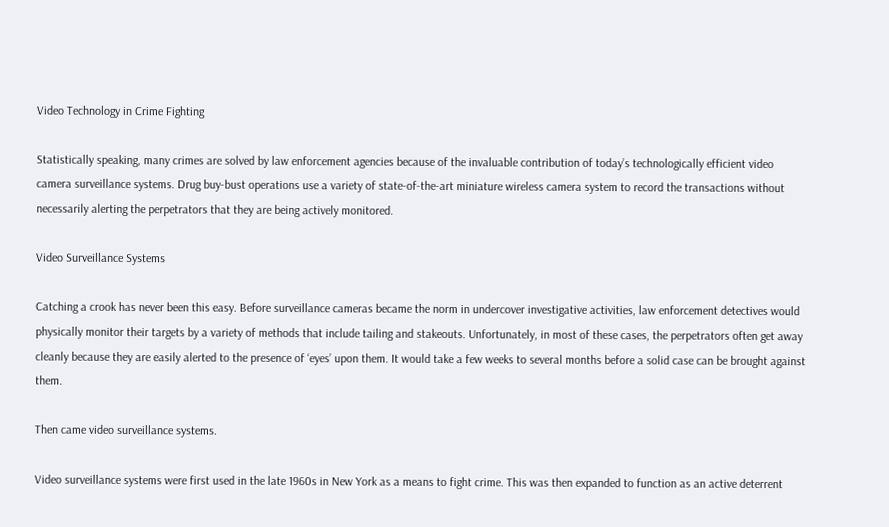Video Technology in Crime Fighting

Statistically speaking, many crimes are solved by law enforcement agencies because of the invaluable contribution of today’s technologically efficient video camera surveillance systems. Drug buy-bust operations use a variety of state-of-the-art miniature wireless camera system to record the transactions without necessarily alerting the perpetrators that they are being actively monitored.

Video Surveillance Systems

Catching a crook has never been this easy. Before surveillance cameras became the norm in undercover investigative activities, law enforcement detectives would physically monitor their targets by a variety of methods that include tailing and stakeouts. Unfortunately, in most of these cases, the perpetrators often get away cleanly because they are easily alerted to the presence of ‘eyes’ upon them. It would take a few weeks to several months before a solid case can be brought against them.

Then came video surveillance systems.

Video surveillance systems were first used in the late 1960s in New York as a means to fight crime. This was then expanded to function as an active deterrent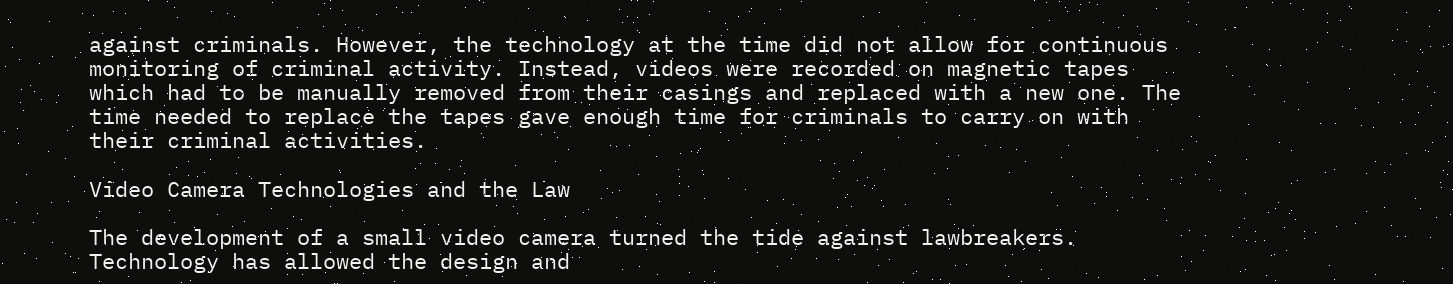against criminals. However, the technology at the time did not allow for continuous monitoring of criminal activity. Instead, videos were recorded on magnetic tapes which had to be manually removed from their casings and replaced with a new one. The time needed to replace the tapes gave enough time for criminals to carry on with their criminal activities.

Video Camera Technologies and the Law

The development of a small video camera turned the tide against lawbreakers. Technology has allowed the design and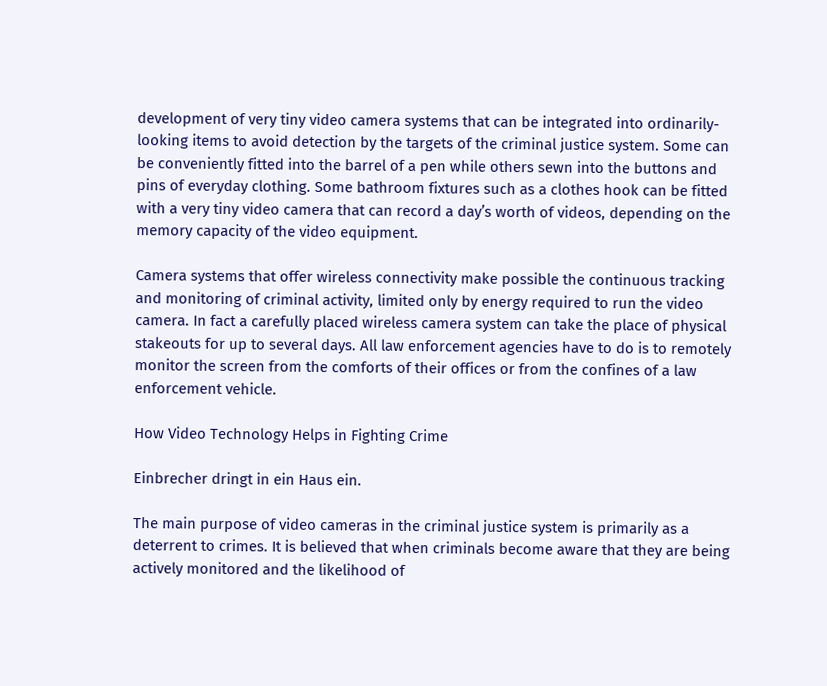development of very tiny video camera systems that can be integrated into ordinarily-looking items to avoid detection by the targets of the criminal justice system. Some can be conveniently fitted into the barrel of a pen while others sewn into the buttons and pins of everyday clothing. Some bathroom fixtures such as a clothes hook can be fitted with a very tiny video camera that can record a day’s worth of videos, depending on the memory capacity of the video equipment.

Camera systems that offer wireless connectivity make possible the continuous tracking and monitoring of criminal activity, limited only by energy required to run the video camera. In fact a carefully placed wireless camera system can take the place of physical stakeouts for up to several days. All law enforcement agencies have to do is to remotely monitor the screen from the comforts of their offices or from the confines of a law enforcement vehicle.

How Video Technology Helps in Fighting Crime

Einbrecher dringt in ein Haus ein.

The main purpose of video cameras in the criminal justice system is primarily as a deterrent to crimes. It is believed that when criminals become aware that they are being actively monitored and the likelihood of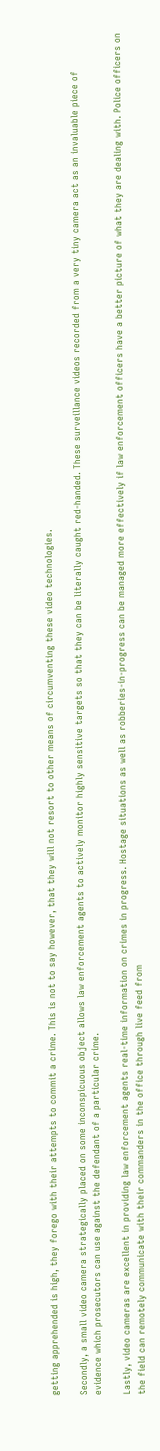getting apprehended is high, they forego with their attempts to commit a crime. This is not to say however, that they will not resort to other means of circumventing these video technologies.

Secondly, a small video camera strategically placed on some inconspicuous object allows law enforcement agents to actively monitor highly sensitive targets so that they can be literally caught red-handed. These surveillance videos recorded from a very tiny camera act as an invaluable piece of evidence which prosecutors can use against the defendant of a particular crime.

Lastly, video cameras are excellent in providing law enforcement agents real-time information on crimes in progress. Hostage situations as well as robberies-in-progress can be managed more effectively if law enforcement officers have a better picture of what they are dealing with. Police officers on the field can remotely communicate with their commanders in the office through live feed from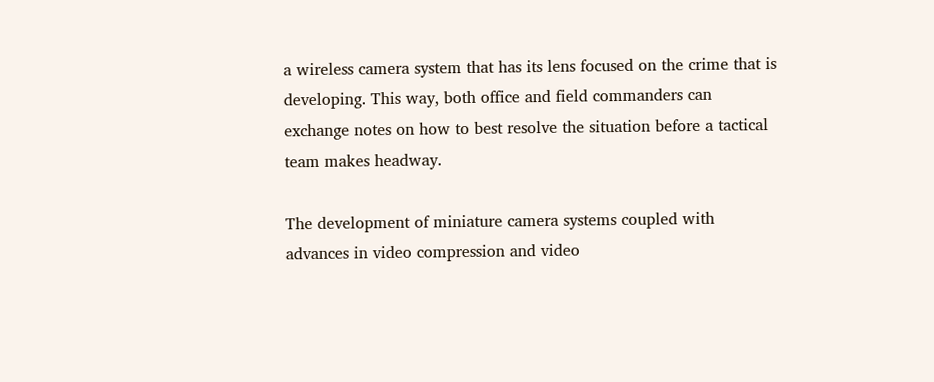a wireless camera system that has its lens focused on the crime that is developing. This way, both office and field commanders can exchange notes on how to best resolve the situation before a tactical team makes headway.

The development of miniature camera systems coupled with advances in video compression and video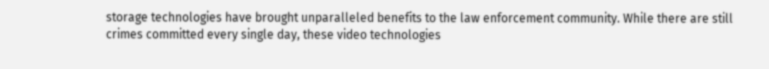storage technologies have brought unparalleled benefits to the law enforcement community. While there are still crimes committed every single day, these video technologies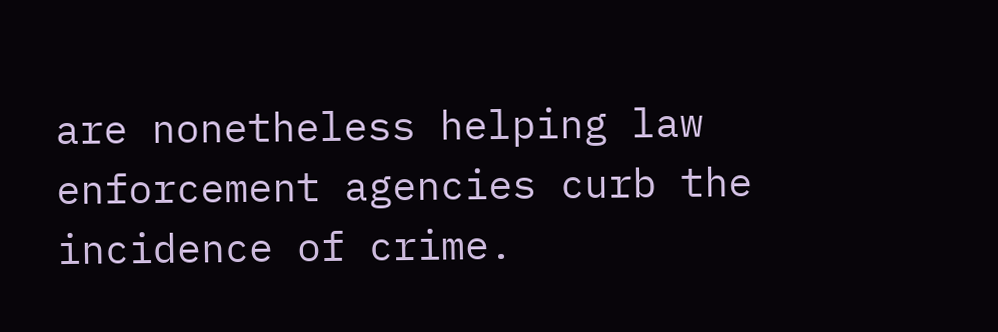are nonetheless helping law enforcement agencies curb the incidence of crime.